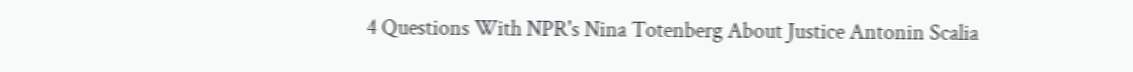4 Questions With NPR's Nina Totenberg About Justice Antonin Scalia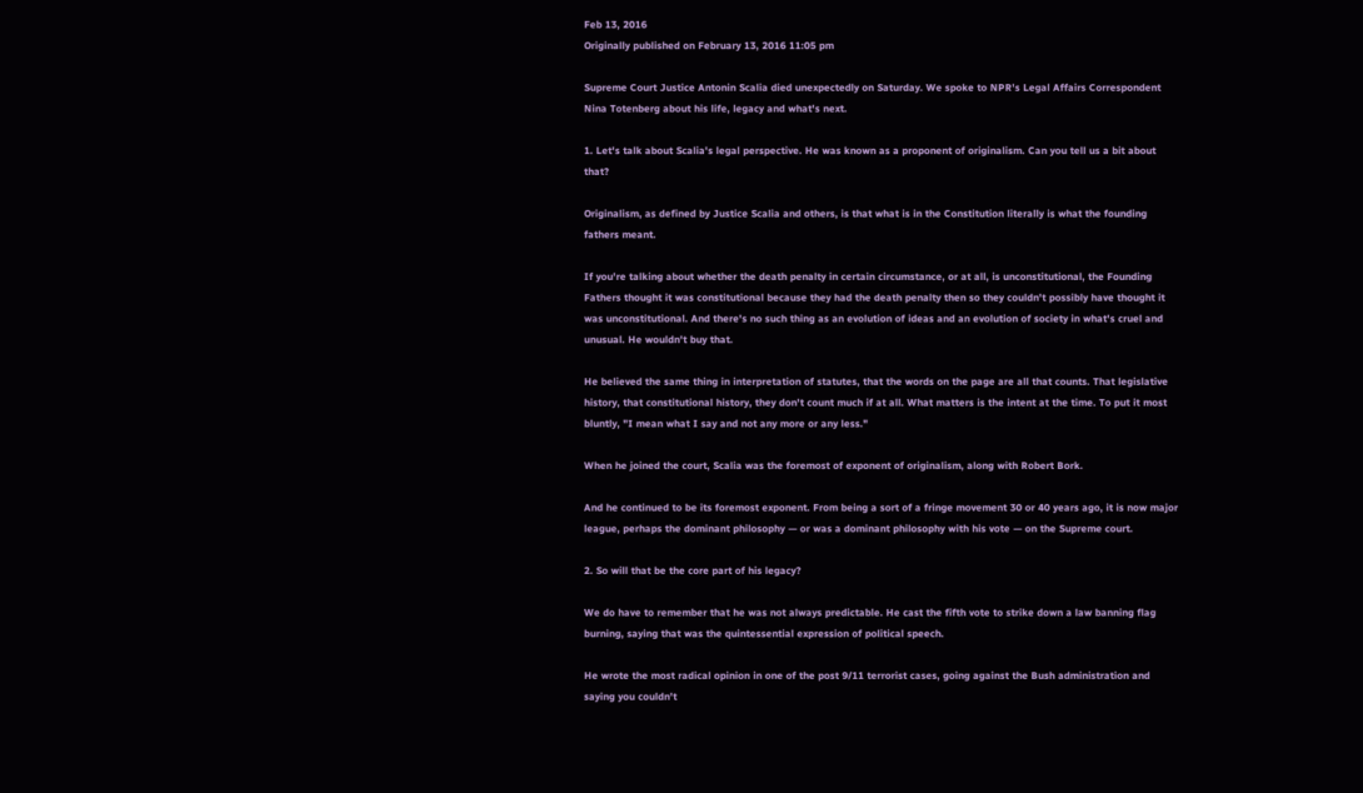Feb 13, 2016
Originally published on February 13, 2016 11:05 pm

Supreme Court Justice Antonin Scalia died unexpectedly on Saturday. We spoke to NPR's Legal Affairs Correspondent Nina Totenberg about his life, legacy and what's next.

1. Let's talk about Scalia's legal perspective. He was known as a proponent of originalism. Can you tell us a bit about that?

Originalism, as defined by Justice Scalia and others, is that what is in the Constitution literally is what the founding fathers meant.

If you're talking about whether the death penalty in certain circumstance, or at all, is unconstitutional, the Founding Fathers thought it was constitutional because they had the death penalty then so they couldn't possibly have thought it was unconstitutional. And there's no such thing as an evolution of ideas and an evolution of society in what's cruel and unusual. He wouldn't buy that.

He believed the same thing in interpretation of statutes, that the words on the page are all that counts. That legislative history, that constitutional history, they don't count much if at all. What matters is the intent at the time. To put it most bluntly, "I mean what I say and not any more or any less."

When he joined the court, Scalia was the foremost of exponent of originalism, along with Robert Bork.

And he continued to be its foremost exponent. From being a sort of a fringe movement 30 or 40 years ago, it is now major league, perhaps the dominant philosophy — or was a dominant philosophy with his vote — on the Supreme court.

2. So will that be the core part of his legacy?

We do have to remember that he was not always predictable. He cast the fifth vote to strike down a law banning flag burning, saying that was the quintessential expression of political speech.

He wrote the most radical opinion in one of the post 9/11 terrorist cases, going against the Bush administration and saying you couldn't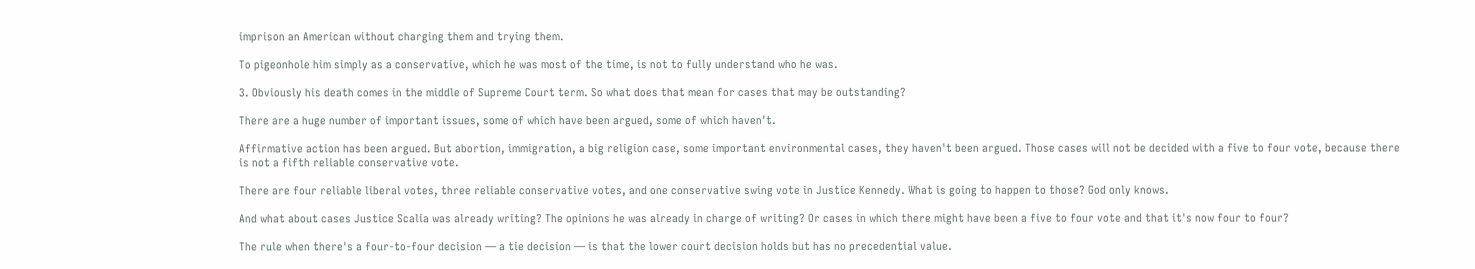imprison an American without charging them and trying them.

To pigeonhole him simply as a conservative, which he was most of the time, is not to fully understand who he was.

3. Obviously his death comes in the middle of Supreme Court term. So what does that mean for cases that may be outstanding?

There are a huge number of important issues, some of which have been argued, some of which haven't.

Affirmative action has been argued. But abortion, immigration, a big religion case, some important environmental cases, they haven't been argued. Those cases will not be decided with a five to four vote, because there is not a fifth reliable conservative vote.

There are four reliable liberal votes, three reliable conservative votes, and one conservative swing vote in Justice Kennedy. What is going to happen to those? God only knows.

And what about cases Justice Scalia was already writing? The opinions he was already in charge of writing? Or cases in which there might have been a five to four vote and that it's now four to four?

The rule when there's a four-to-four decision — a tie decision — is that the lower court decision holds but has no precedential value.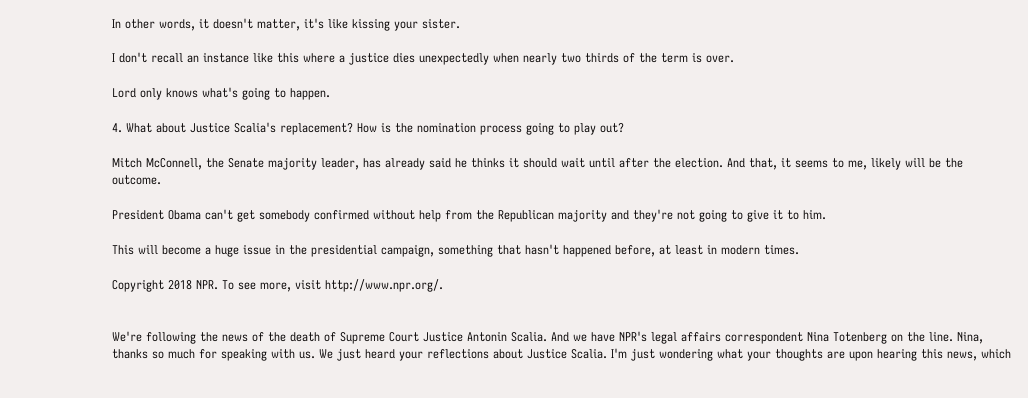In other words, it doesn't matter, it's like kissing your sister.

I don't recall an instance like this where a justice dies unexpectedly when nearly two thirds of the term is over.

Lord only knows what's going to happen.

4. What about Justice Scalia's replacement? How is the nomination process going to play out?

Mitch McConnell, the Senate majority leader, has already said he thinks it should wait until after the election. And that, it seems to me, likely will be the outcome.

President Obama can't get somebody confirmed without help from the Republican majority and they're not going to give it to him.

This will become a huge issue in the presidential campaign, something that hasn't happened before, at least in modern times.

Copyright 2018 NPR. To see more, visit http://www.npr.org/.


We're following the news of the death of Supreme Court Justice Antonin Scalia. And we have NPR's legal affairs correspondent Nina Totenberg on the line. Nina, thanks so much for speaking with us. We just heard your reflections about Justice Scalia. I'm just wondering what your thoughts are upon hearing this news, which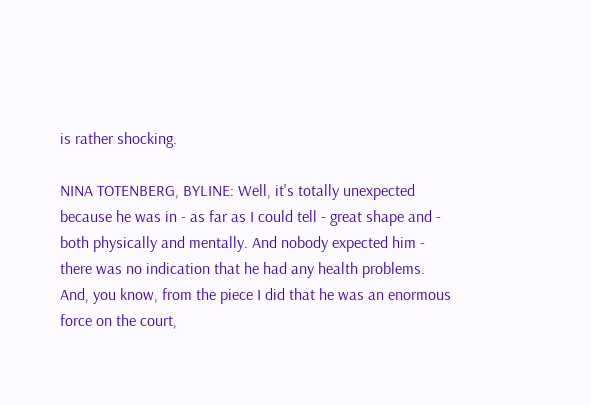is rather shocking.

NINA TOTENBERG, BYLINE: Well, it's totally unexpected because he was in - as far as I could tell - great shape and - both physically and mentally. And nobody expected him - there was no indication that he had any health problems. And, you know, from the piece I did that he was an enormous force on the court,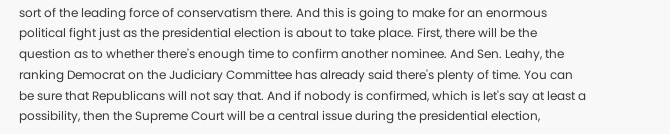sort of the leading force of conservatism there. And this is going to make for an enormous political fight just as the presidential election is about to take place. First, there will be the question as to whether there's enough time to confirm another nominee. And Sen. Leahy, the ranking Democrat on the Judiciary Committee has already said there's plenty of time. You can be sure that Republicans will not say that. And if nobody is confirmed, which is let's say at least a possibility, then the Supreme Court will be a central issue during the presidential election,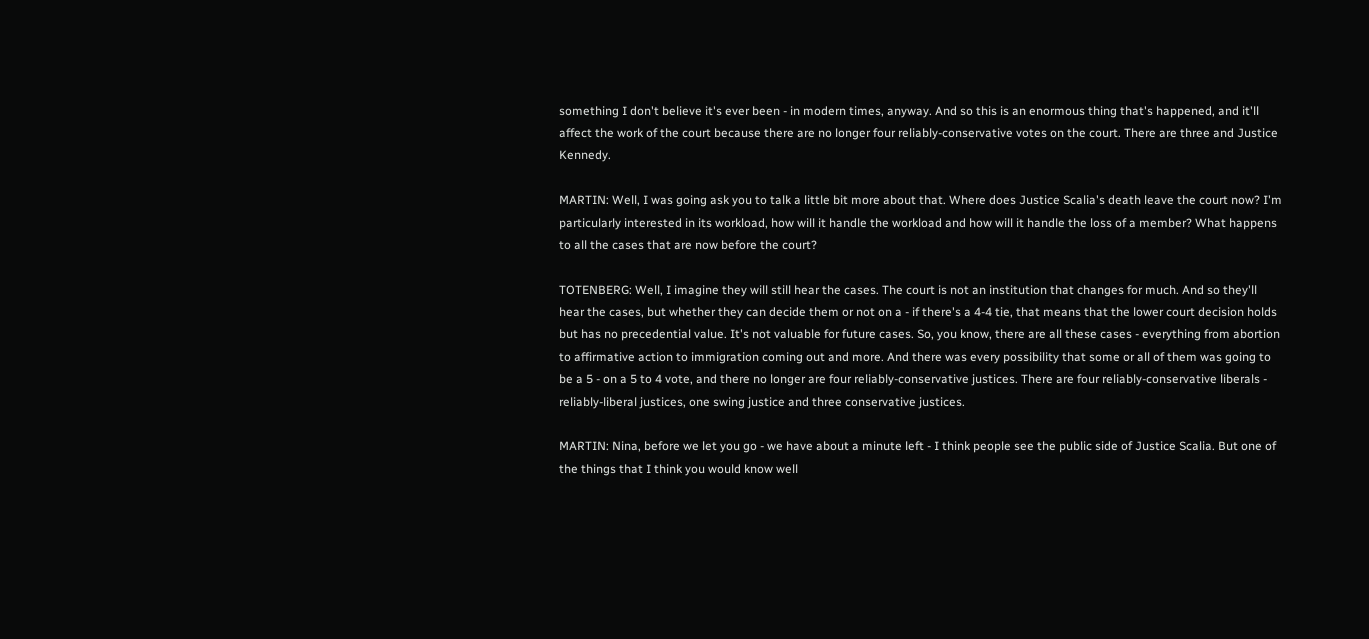something I don't believe it's ever been - in modern times, anyway. And so this is an enormous thing that's happened, and it'll affect the work of the court because there are no longer four reliably-conservative votes on the court. There are three and Justice Kennedy.

MARTIN: Well, I was going ask you to talk a little bit more about that. Where does Justice Scalia's death leave the court now? I'm particularly interested in its workload, how will it handle the workload and how will it handle the loss of a member? What happens to all the cases that are now before the court?

TOTENBERG: Well, I imagine they will still hear the cases. The court is not an institution that changes for much. And so they'll hear the cases, but whether they can decide them or not on a - if there's a 4-4 tie, that means that the lower court decision holds but has no precedential value. It's not valuable for future cases. So, you know, there are all these cases - everything from abortion to affirmative action to immigration coming out and more. And there was every possibility that some or all of them was going to be a 5 - on a 5 to 4 vote, and there no longer are four reliably-conservative justices. There are four reliably-conservative liberals - reliably-liberal justices, one swing justice and three conservative justices.

MARTIN: Nina, before we let you go - we have about a minute left - I think people see the public side of Justice Scalia. But one of the things that I think you would know well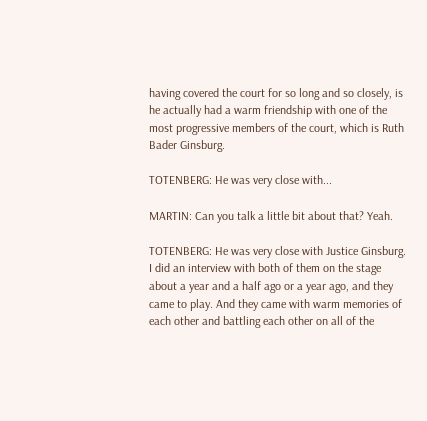having covered the court for so long and so closely, is he actually had a warm friendship with one of the most progressive members of the court, which is Ruth Bader Ginsburg.

TOTENBERG: He was very close with...

MARTIN: Can you talk a little bit about that? Yeah.

TOTENBERG: He was very close with Justice Ginsburg. I did an interview with both of them on the stage about a year and a half ago or a year ago, and they came to play. And they came with warm memories of each other and battling each other on all of the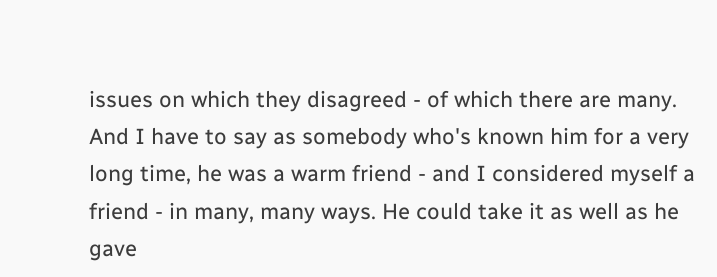issues on which they disagreed - of which there are many. And I have to say as somebody who's known him for a very long time, he was a warm friend - and I considered myself a friend - in many, many ways. He could take it as well as he gave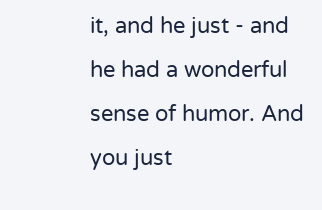it, and he just - and he had a wonderful sense of humor. And you just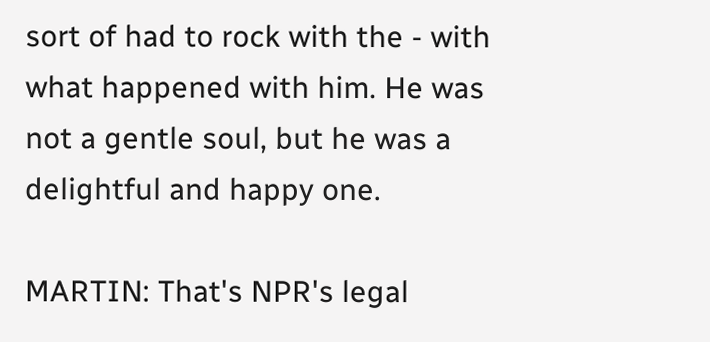sort of had to rock with the - with what happened with him. He was not a gentle soul, but he was a delightful and happy one.

MARTIN: That's NPR's legal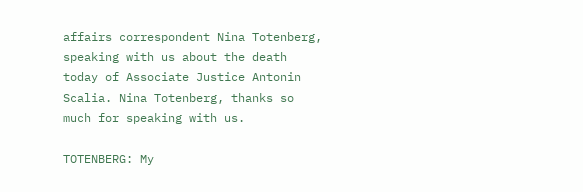affairs correspondent Nina Totenberg, speaking with us about the death today of Associate Justice Antonin Scalia. Nina Totenberg, thanks so much for speaking with us.

TOTENBERG: My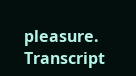pleasure. Transcript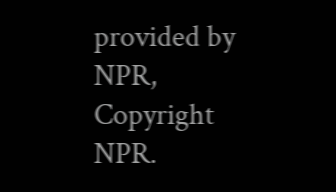provided by NPR, Copyright NPR.